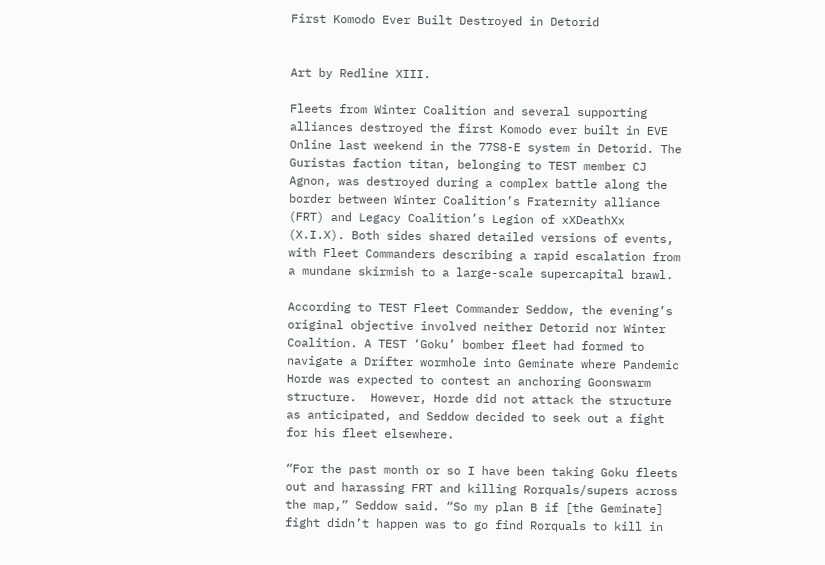First Komodo Ever Built Destroyed in Detorid


Art by Redline XIII.

Fleets from Winter Coalition and several supporting alliances destroyed the first Komodo ever built in EVE Online last weekend in the 77S8-E system in Detorid. The Guristas faction titan, belonging to TEST member CJ Agnon, was destroyed during a complex battle along the border between Winter Coalition’s Fraternity alliance (FRT) and Legacy Coalition’s Legion of xXDeathXx (X.I.X). Both sides shared detailed versions of events, with Fleet Commanders describing a rapid escalation from a mundane skirmish to a large-scale supercapital brawl.

According to TEST Fleet Commander Seddow, the evening’s original objective involved neither Detorid nor Winter Coalition. A TEST ‘Goku’ bomber fleet had formed to navigate a Drifter wormhole into Geminate where Pandemic Horde was expected to contest an anchoring Goonswarm structure.  However, Horde did not attack the structure as anticipated, and Seddow decided to seek out a fight for his fleet elsewhere.

“For the past month or so I have been taking Goku fleets out and harassing FRT and killing Rorquals/supers across the map,” Seddow said. “So my plan B if [the Geminate] fight didn’t happen was to go find Rorquals to kill in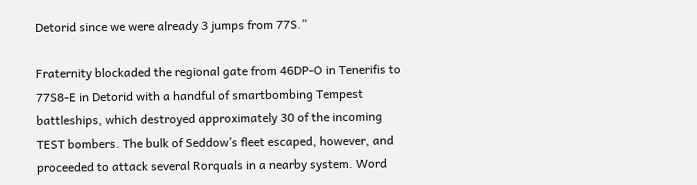Detorid since we were already 3 jumps from 77S.”

Fraternity blockaded the regional gate from 46DP-O in Tenerifis to 77S8-E in Detorid with a handful of smartbombing Tempest battleships, which destroyed approximately 30 of the incoming TEST bombers. The bulk of Seddow’s fleet escaped, however, and proceeded to attack several Rorquals in a nearby system. Word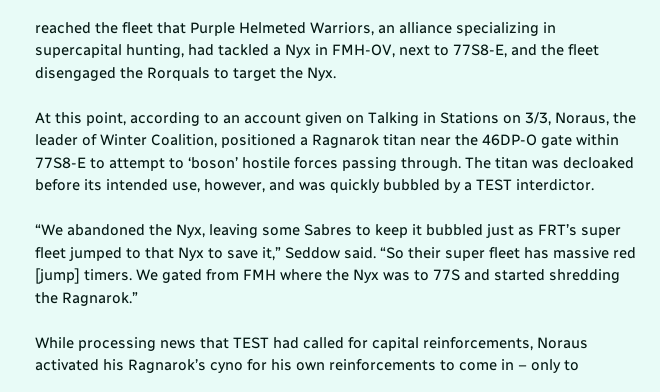reached the fleet that Purple Helmeted Warriors, an alliance specializing in supercapital hunting, had tackled a Nyx in FMH-OV, next to 77S8-E, and the fleet disengaged the Rorquals to target the Nyx.

At this point, according to an account given on Talking in Stations on 3/3, Noraus, the leader of Winter Coalition, positioned a Ragnarok titan near the 46DP-O gate within 77S8-E to attempt to ‘boson’ hostile forces passing through. The titan was decloaked before its intended use, however, and was quickly bubbled by a TEST interdictor.

“We abandoned the Nyx, leaving some Sabres to keep it bubbled just as FRT’s super fleet jumped to that Nyx to save it,” Seddow said. “So their super fleet has massive red [jump] timers. We gated from FMH where the Nyx was to 77S and started shredding the Ragnarok.”

While processing news that TEST had called for capital reinforcements, Noraus activated his Ragnarok’s cyno for his own reinforcements to come in – only to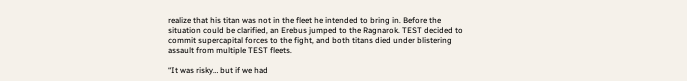realize that his titan was not in the fleet he intended to bring in. Before the situation could be clarified, an Erebus jumped to the Ragnarok. TEST decided to commit supercapital forces to the fight, and both titans died under blistering assault from multiple TEST fleets.

“It was risky… but if we had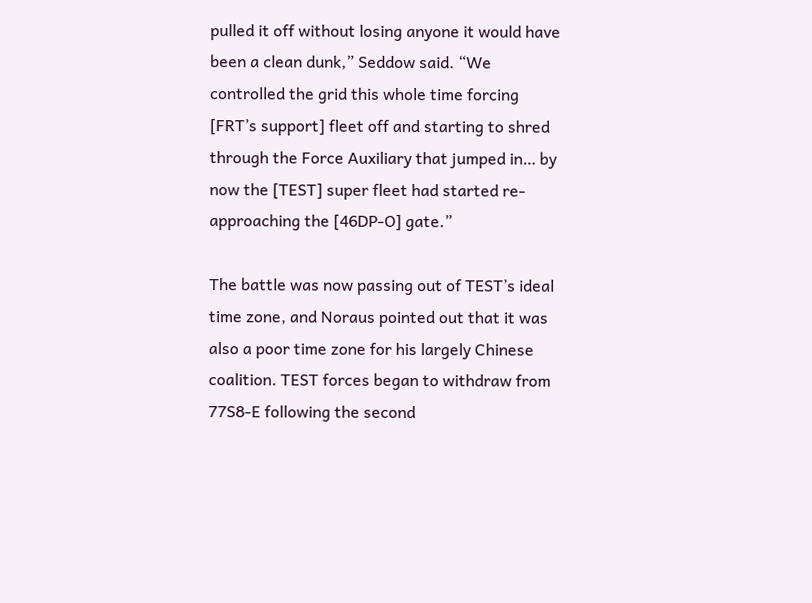pulled it off without losing anyone it would have been a clean dunk,” Seddow said. “We controlled the grid this whole time forcing [FRT’s support] fleet off and starting to shred through the Force Auxiliary that jumped in… by now the [TEST] super fleet had started re-approaching the [46DP-O] gate.”

The battle was now passing out of TEST’s ideal time zone, and Noraus pointed out that it was also a poor time zone for his largely Chinese coalition. TEST forces began to withdraw from 77S8-E following the second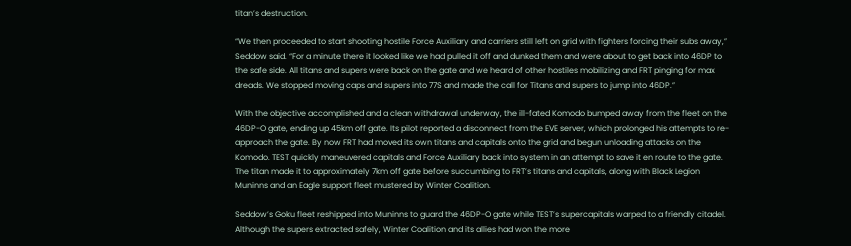titan’s destruction.

“We then proceeded to start shooting hostile Force Auxiliary and carriers still left on grid with fighters forcing their subs away,” Seddow said. “For a minute there it looked like we had pulled it off and dunked them and were about to get back into 46DP to the safe side. All titans and supers were back on the gate and we heard of other hostiles mobilizing and FRT pinging for max dreads. We stopped moving caps and supers into 77S and made the call for Titans and supers to jump into 46DP.”

With the objective accomplished and a clean withdrawal underway, the ill-fated Komodo bumped away from the fleet on the 46DP-O gate, ending up 45km off gate. Its pilot reported a disconnect from the EVE server, which prolonged his attempts to re-approach the gate. By now FRT had moved its own titans and capitals onto the grid and begun unloading attacks on the Komodo. TEST quickly maneuvered capitals and Force Auxiliary back into system in an attempt to save it en route to the gate. The titan made it to approximately 7km off gate before succumbing to FRT’s titans and capitals, along with Black Legion Muninns and an Eagle support fleet mustered by Winter Coalition.

Seddow’s Goku fleet reshipped into Muninns to guard the 46DP-O gate while TEST’s supercapitals warped to a friendly citadel. Although the supers extracted safely, Winter Coalition and its allies had won the more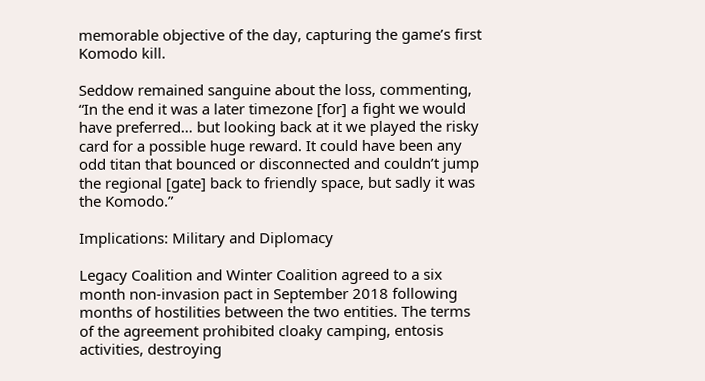memorable objective of the day, capturing the game’s first Komodo kill.

Seddow remained sanguine about the loss, commenting, “In the end it was a later timezone [for] a fight we would have preferred… but looking back at it we played the risky card for a possible huge reward. It could have been any odd titan that bounced or disconnected and couldn’t jump the regional [gate] back to friendly space, but sadly it was the Komodo.”

Implications: Military and Diplomacy

Legacy Coalition and Winter Coalition agreed to a six month non-invasion pact in September 2018 following months of hostilities between the two entities. The terms of the agreement prohibited cloaky camping, entosis activities, destroying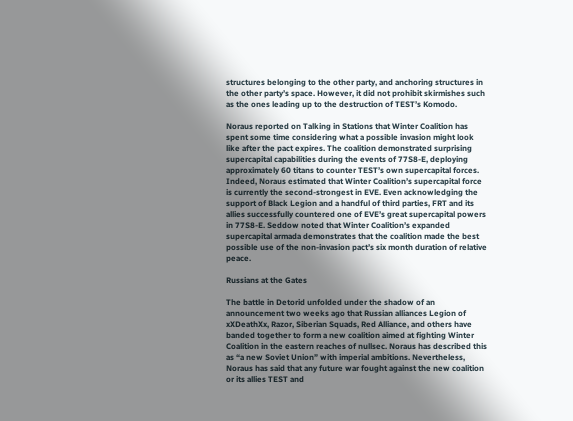structures belonging to the other party, and anchoring structures in the other party’s space. However, it did not prohibit skirmishes such as the ones leading up to the destruction of TEST’s Komodo.

Noraus reported on Talking in Stations that Winter Coalition has spent some time considering what a possible invasion might look like after the pact expires. The coalition demonstrated surprising supercapital capabilities during the events of 77S8-E, deploying approximately 60 titans to counter TEST’s own supercapital forces. Indeed, Noraus estimated that Winter Coalition’s supercapital force is currently the second-strongest in EVE. Even acknowledging the support of Black Legion and a handful of third parties, FRT and its allies successfully countered one of EVE’s great supercapital powers in 77S8-E. Seddow noted that Winter Coalition’s expanded supercapital armada demonstrates that the coalition made the best possible use of the non-invasion pact’s six month duration of relative peace.

Russians at the Gates

The battle in Detorid unfolded under the shadow of an announcement two weeks ago that Russian alliances Legion of xXDeathXx, Razor, Siberian Squads, Red Alliance, and others have banded together to form a new coalition aimed at fighting Winter Coalition in the eastern reaches of nullsec. Noraus has described this as “a new Soviet Union” with imperial ambitions. Nevertheless, Noraus has said that any future war fought against the new coalition or its allies TEST and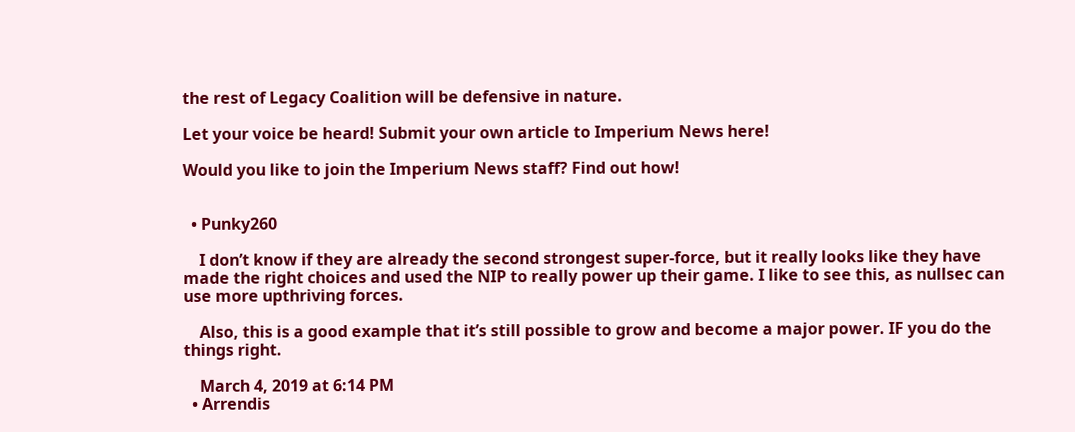the rest of Legacy Coalition will be defensive in nature.

Let your voice be heard! Submit your own article to Imperium News here!

Would you like to join the Imperium News staff? Find out how!


  • Punky260

    I don’t know if they are already the second strongest super-force, but it really looks like they have made the right choices and used the NIP to really power up their game. I like to see this, as nullsec can use more upthriving forces.

    Also, this is a good example that it’s still possible to grow and become a major power. IF you do the things right.

    March 4, 2019 at 6:14 PM
  • Arrendis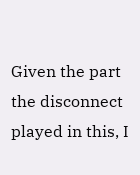Given the part the disconnect played in this, I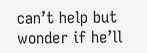can’t help but wonder if he’ll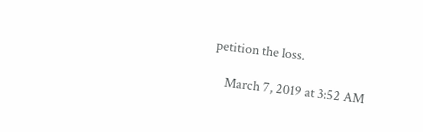petition the loss.

    March 7, 2019 at 3:52 AM